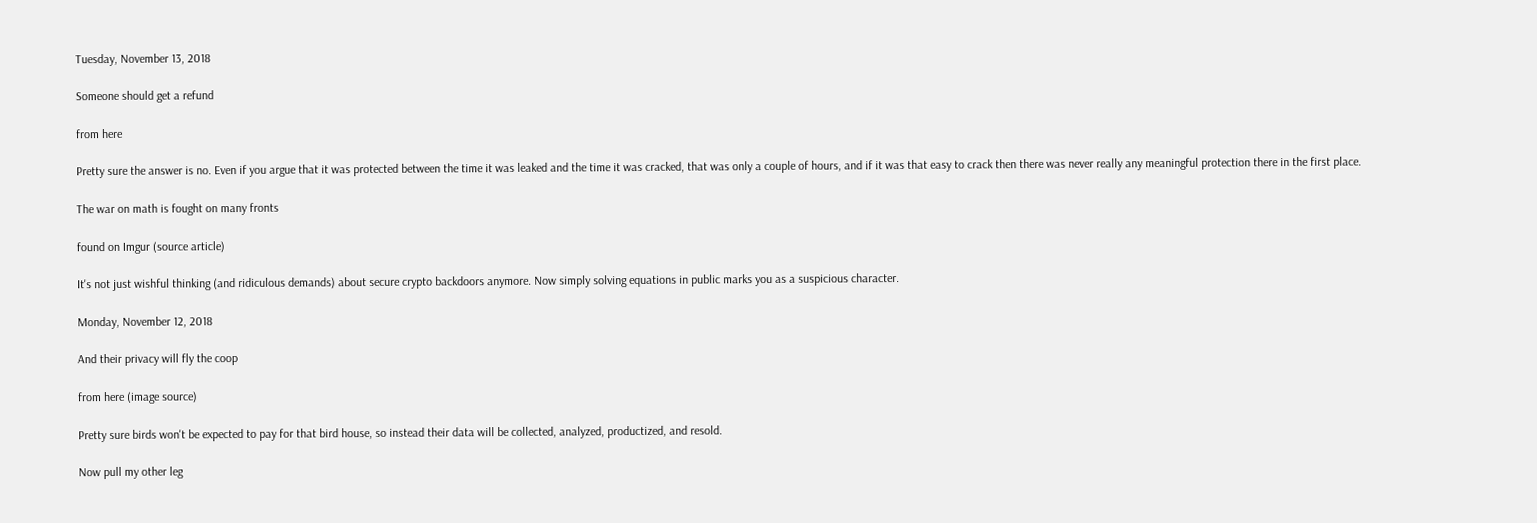Tuesday, November 13, 2018

Someone should get a refund

from here

Pretty sure the answer is no. Even if you argue that it was protected between the time it was leaked and the time it was cracked, that was only a couple of hours, and if it was that easy to crack then there was never really any meaningful protection there in the first place.

The war on math is fought on many fronts

found on Imgur (source article)

It's not just wishful thinking (and ridiculous demands) about secure crypto backdoors anymore. Now simply solving equations in public marks you as a suspicious character.

Monday, November 12, 2018

And their privacy will fly the coop

from here (image source)

Pretty sure birds won't be expected to pay for that bird house, so instead their data will be collected, analyzed, productized, and resold.

Now pull my other leg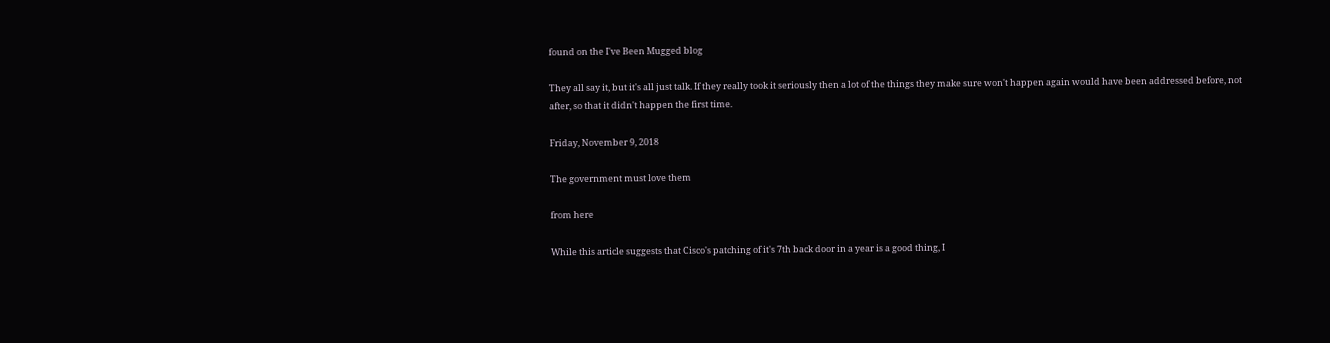found on the I've Been Mugged blog

They all say it, but it's all just talk. If they really took it seriously then a lot of the things they make sure won't happen again would have been addressed before, not after, so that it didn't happen the first time.

Friday, November 9, 2018

The government must love them

from here

While this article suggests that Cisco's patching of it's 7th back door in a year is a good thing, I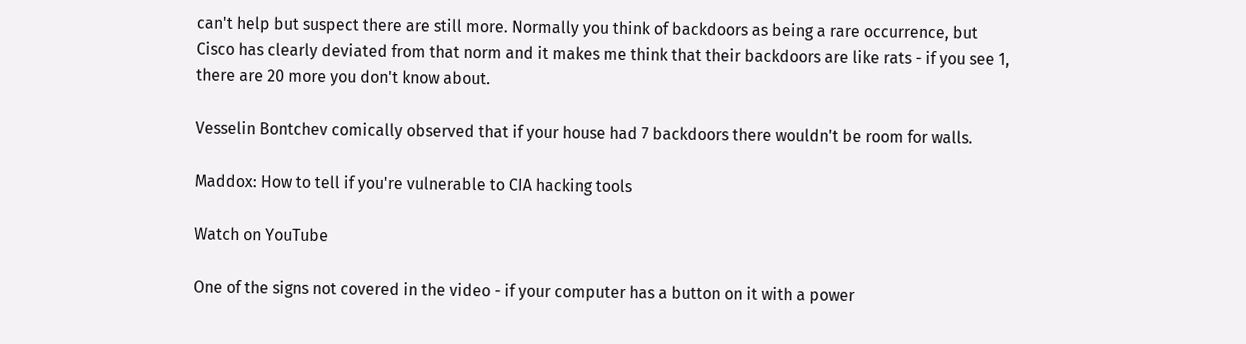can't help but suspect there are still more. Normally you think of backdoors as being a rare occurrence, but Cisco has clearly deviated from that norm and it makes me think that their backdoors are like rats - if you see 1, there are 20 more you don't know about.

Vesselin Bontchev comically observed that if your house had 7 backdoors there wouldn't be room for walls.

Maddox: How to tell if you're vulnerable to CIA hacking tools

Watch on YouTube

One of the signs not covered in the video - if your computer has a button on it with a power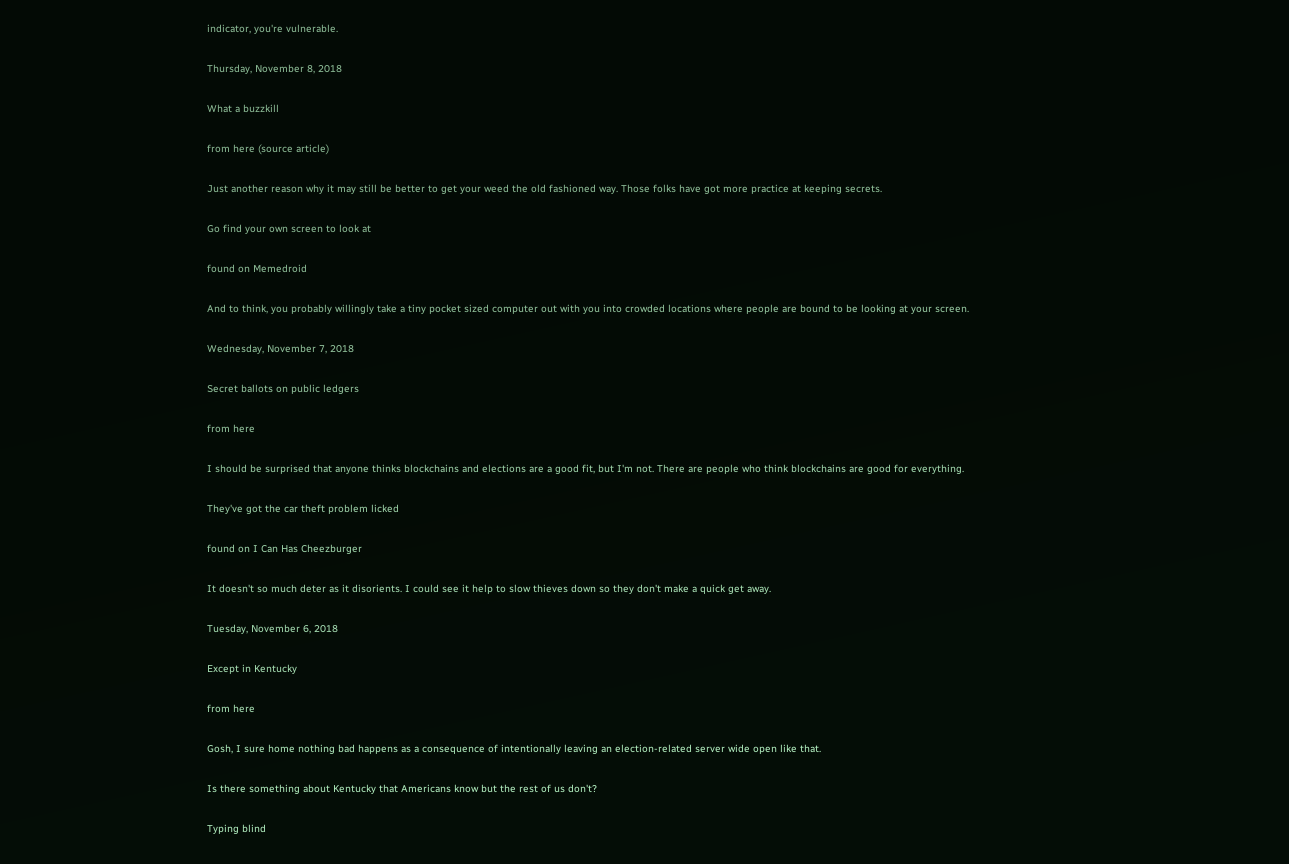indicator, you're vulnerable.

Thursday, November 8, 2018

What a buzzkill

from here (source article)

Just another reason why it may still be better to get your weed the old fashioned way. Those folks have got more practice at keeping secrets.

Go find your own screen to look at

found on Memedroid

And to think, you probably willingly take a tiny pocket sized computer out with you into crowded locations where people are bound to be looking at your screen.

Wednesday, November 7, 2018

Secret ballots on public ledgers

from here

I should be surprised that anyone thinks blockchains and elections are a good fit, but I'm not. There are people who think blockchains are good for everything.

They've got the car theft problem licked

found on I Can Has Cheezburger

It doesn't so much deter as it disorients. I could see it help to slow thieves down so they don't make a quick get away.

Tuesday, November 6, 2018

Except in Kentucky

from here

Gosh, I sure home nothing bad happens as a consequence of intentionally leaving an election-related server wide open like that.

Is there something about Kentucky that Americans know but the rest of us don't?

Typing blind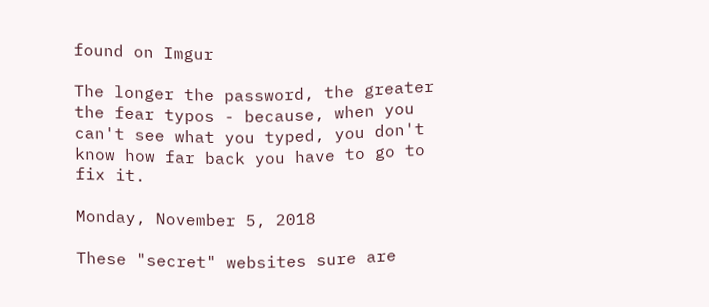found on Imgur

The longer the password, the greater the fear typos - because, when you can't see what you typed, you don't know how far back you have to go to fix it.

Monday, November 5, 2018

These "secret" websites sure are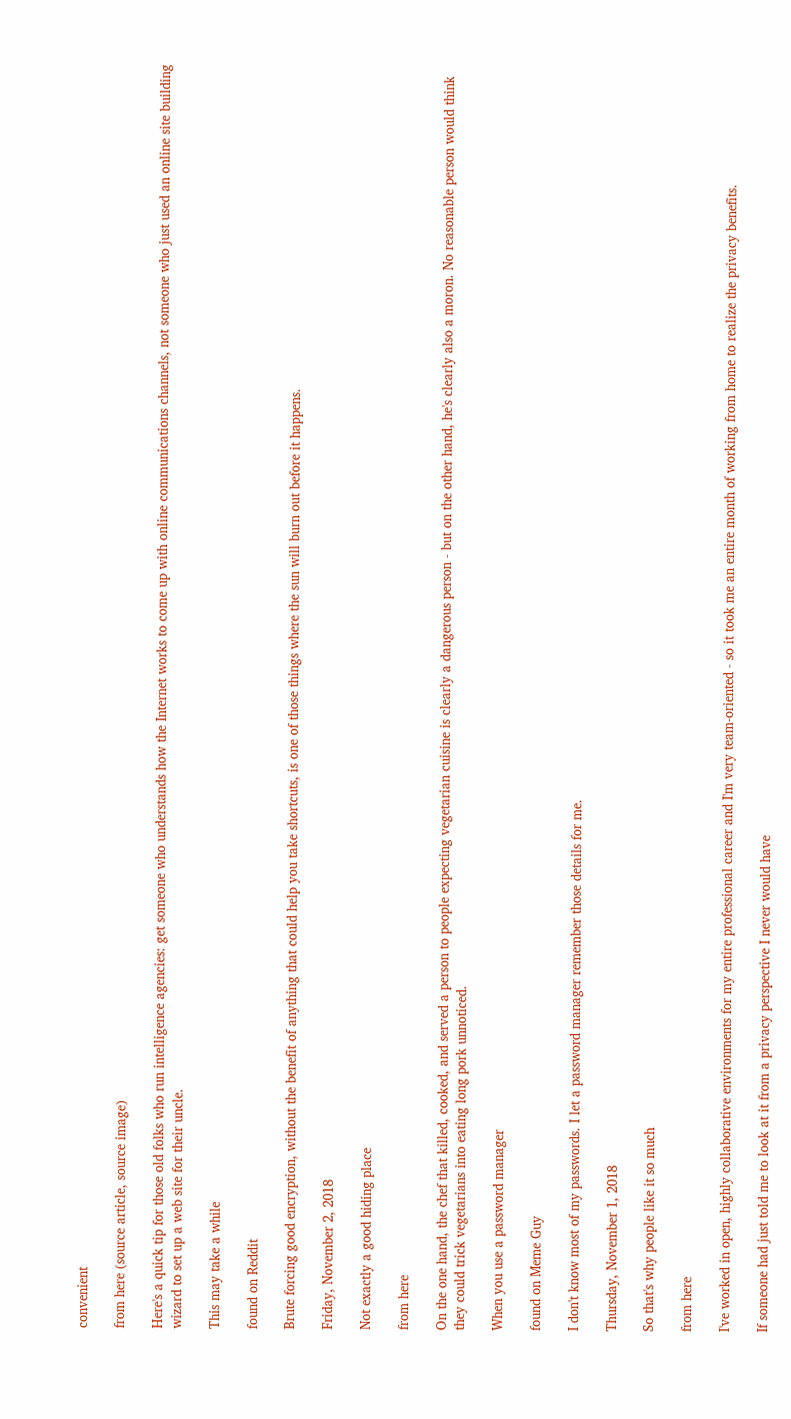convenient

from here (source article, source image)

Here's a quick tip for those old folks who run intelligence agencies: get someone who understands how the Internet works to come up with online communications channels, not someone who just used an online site building wizard to set up a web site for their uncle.

This may take a while

found on Reddit

Brute forcing good encryption, without the benefit of anything that could help you take shortcuts, is one of those things where the sun will burn out before it happens.

Friday, November 2, 2018

Not exactly a good hiding place

from here

On the one hand, the chef that killed, cooked, and served a person to people expecting vegetarian cuisine is clearly a dangerous person - but on the other hand, he's clearly also a moron. No reasonable person would think they could trick vegetarians into eating long pork unnoticed.

When you use a password manager

found on Meme Guy

I don't know most of my passwords. I let a password manager remember those details for me.

Thursday, November 1, 2018

So that's why people like it so much

from here

I've worked in open, highly collaborative environments for my entire professional career and I'm very team-oriented - so it took me an entire month of working from home to realize the privacy benefits.

If someone had just told me to look at it from a privacy perspective I never would have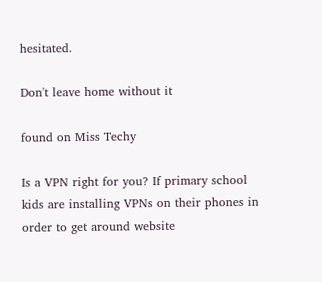hesitated.

Don't leave home without it

found on Miss Techy

Is a VPN right for you? If primary school kids are installing VPNs on their phones in order to get around website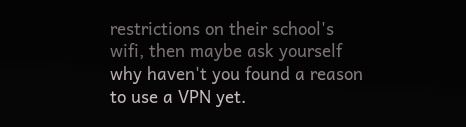restrictions on their school's wifi, then maybe ask yourself why haven't you found a reason to use a VPN yet.